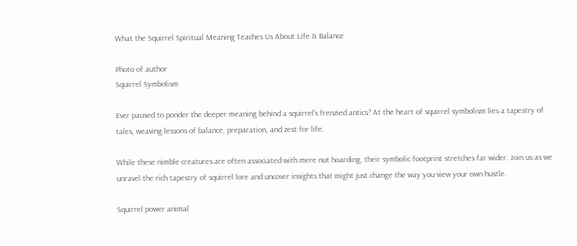What the Squirrel Spiritual Meaning Teaches Us About Life & Balance

Photo of author
Squirrel Symbolism

Ever paused to ponder the deeper meaning behind a squirrel’s frenzied antics? At the heart of squirrel symbolism lies a tapestry of tales, weaving lessons of balance, preparation, and zest for life.

While these nimble creatures are often associated with mere nut hoarding, their symbolic footprint stretches far wider. Join us as we unravel the rich tapestry of squirrel lore and uncover insights that might just change the way you view your own hustle.

Squirrel power animal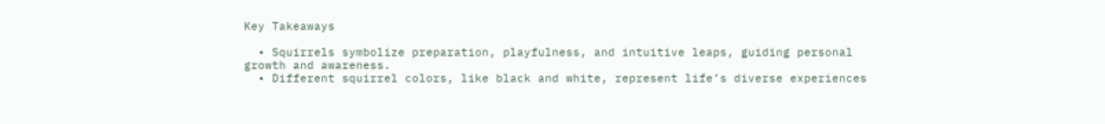Key Takeaways

  • Squirrels symbolize preparation, playfulness, and intuitive leaps, guiding personal growth and awareness.
  • Different squirrel colors, like black and white, represent life’s diverse experiences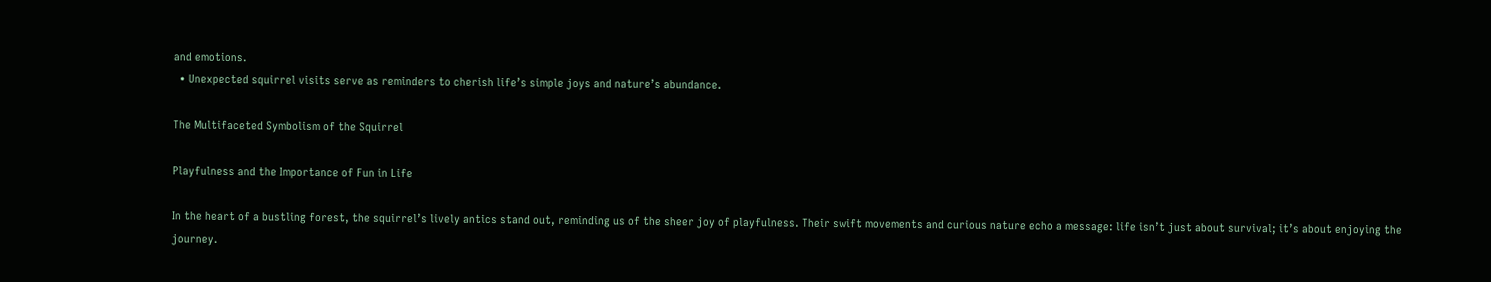and emotions.
  • Unexpected squirrel visits serve as reminders to cherish life’s simple joys and nature’s abundance.

The Multifaceted Symbolism of the Squirrel

Playfulness and the Importance of Fun in Life

In the heart of a bustling forest, the squirrel’s lively antics stand out, reminding us of the sheer joy of playfulness. Their swift movements and curious nature echo a message: life isn’t just about survival; it’s about enjoying the journey.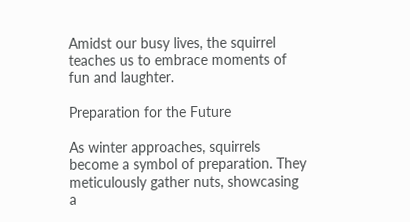Amidst our busy lives, the squirrel teaches us to embrace moments of fun and laughter.

Preparation for the Future

As winter approaches, squirrels become a symbol of preparation. They meticulously gather nuts, showcasing a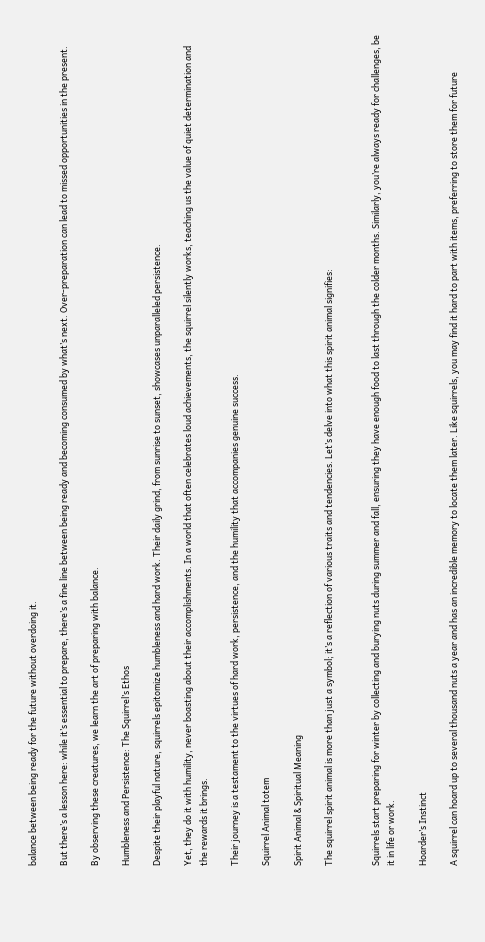balance between being ready for the future without overdoing it.

But there’s a lesson here: while it’s essential to prepare, there’s a fine line between being ready and becoming consumed by what’s next. Over-preparation can lead to missed opportunities in the present.

By observing these creatures, we learn the art of preparing with balance.

Humbleness and Persistence: The Squirrel’s Ethos

Despite their playful nature, squirrels epitomize humbleness and hard work. Their daily grind, from sunrise to sunset, showcases unparalleled persistence.

Yet, they do it with humility, never boasting about their accomplishments. In a world that often celebrates loud achievements, the squirrel silently works, teaching us the value of quiet determination and the rewards it brings.

Their journey is a testament to the virtues of hard work, persistence, and the humility that accompanies genuine success.

Squirrel Animal totem

Spirit Animal & Spiritual Meaning

The squirrel spirit animal is more than just a symbol; it’s a reflection of various traits and tendencies. Let’s delve into what this spirit animal signifies:


Squirrels start preparing for winter by collecting and burying nuts during summer and fall, ensuring they have enough food to last through the colder months. Similarly, you’re always ready for challenges, be it in life or work.

Hoarder’s Instinct

A squirrel can hoard up to several thousand nuts a year and has an incredible memory to locate them later. Like squirrels, you may find it hard to part with items, preferring to store them for future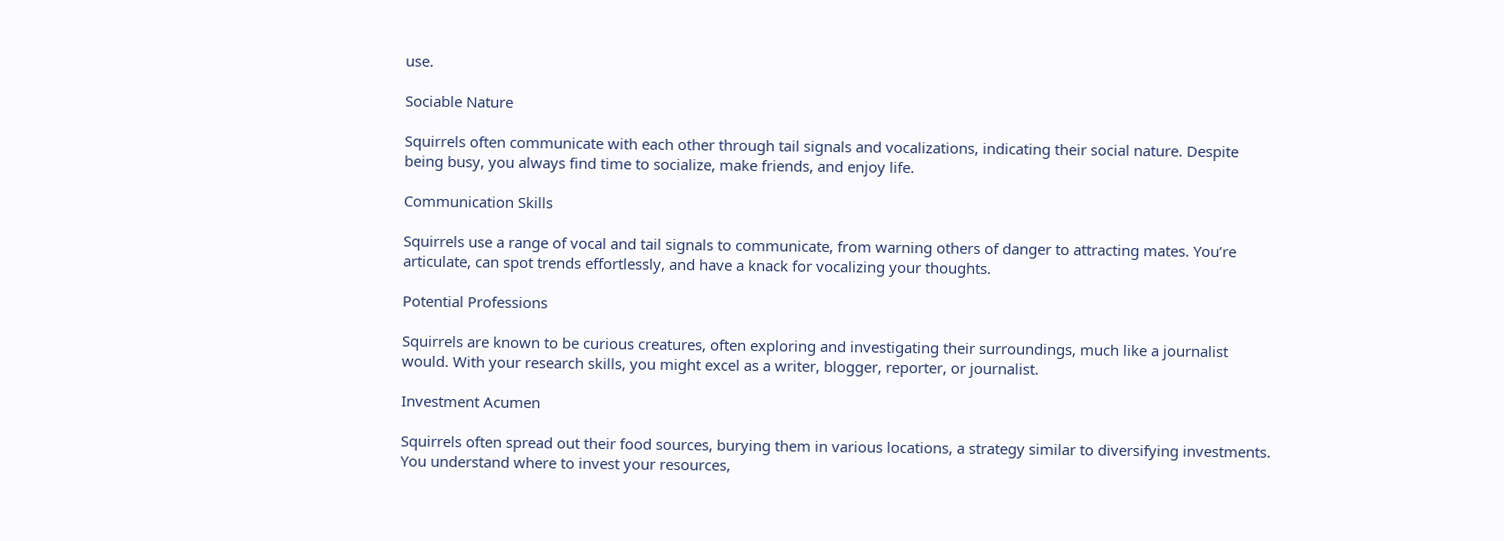use.

Sociable Nature

Squirrels often communicate with each other through tail signals and vocalizations, indicating their social nature. Despite being busy, you always find time to socialize, make friends, and enjoy life.

Communication Skills

Squirrels use a range of vocal and tail signals to communicate, from warning others of danger to attracting mates. You’re articulate, can spot trends effortlessly, and have a knack for vocalizing your thoughts.

Potential Professions

Squirrels are known to be curious creatures, often exploring and investigating their surroundings, much like a journalist would. With your research skills, you might excel as a writer, blogger, reporter, or journalist.

Investment Acumen

Squirrels often spread out their food sources, burying them in various locations, a strategy similar to diversifying investments. You understand where to invest your resources,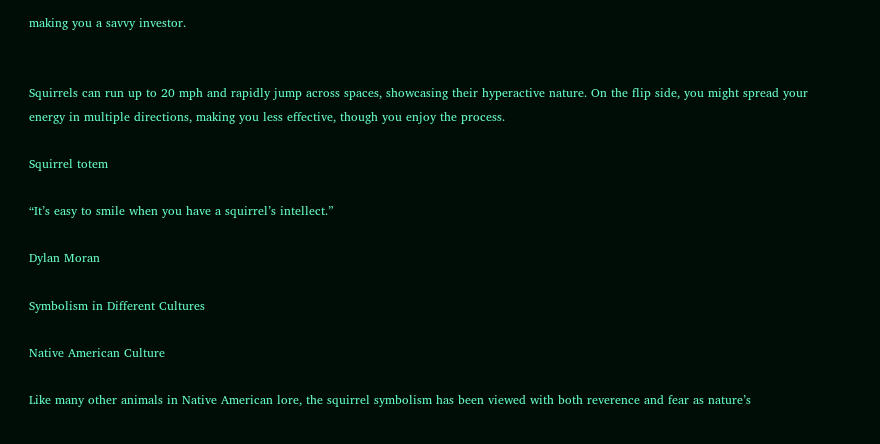making you a savvy investor.


Squirrels can run up to 20 mph and rapidly jump across spaces, showcasing their hyperactive nature. On the flip side, you might spread your energy in multiple directions, making you less effective, though you enjoy the process.

Squirrel totem

“It’s easy to smile when you have a squirrel’s intellect.”

Dylan Moran

Symbolism in Different Cultures

Native American Culture

Like many other animals in Native American lore, the squirrel symbolism has been viewed with both reverence and fear as nature’s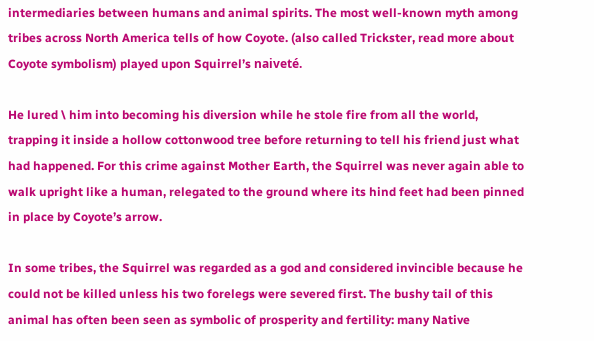intermediaries between humans and animal spirits. The most well-known myth among tribes across North America tells of how Coyote. (also called Trickster, read more about Coyote symbolism) played upon Squirrel’s naiveté.

He lured \ him into becoming his diversion while he stole fire from all the world, trapping it inside a hollow cottonwood tree before returning to tell his friend just what had happened. For this crime against Mother Earth, the Squirrel was never again able to walk upright like a human, relegated to the ground where its hind feet had been pinned in place by Coyote’s arrow.

In some tribes, the Squirrel was regarded as a god and considered invincible because he could not be killed unless his two forelegs were severed first. The bushy tail of this animal has often been seen as symbolic of prosperity and fertility: many Native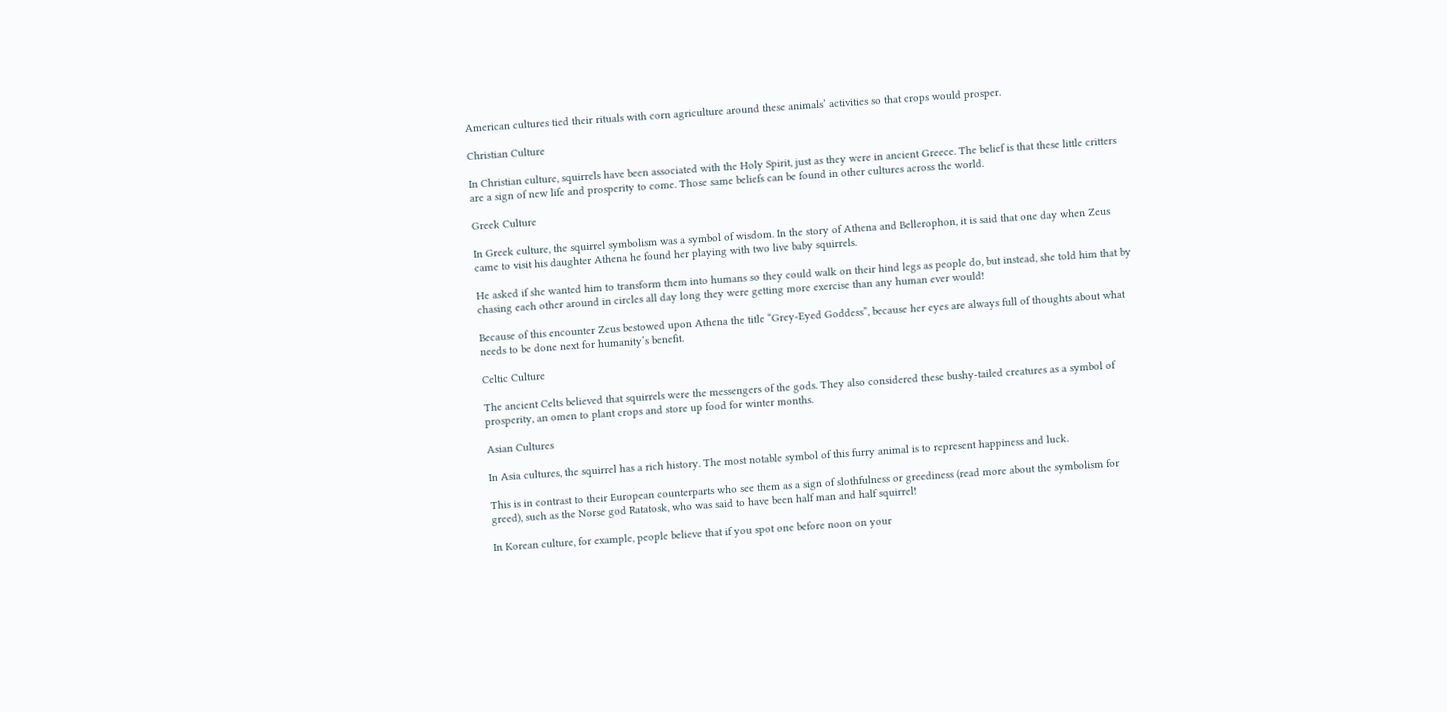American cultures tied their rituals with corn agriculture around these animals’ activities so that crops would prosper.

Christian Culture

In Christian culture, squirrels have been associated with the Holy Spirit, just as they were in ancient Greece. The belief is that these little critters are a sign of new life and prosperity to come. Those same beliefs can be found in other cultures across the world.

Greek Culture

In Greek culture, the squirrel symbolism was a symbol of wisdom. In the story of Athena and Bellerophon, it is said that one day when Zeus came to visit his daughter Athena he found her playing with two live baby squirrels.

He asked if she wanted him to transform them into humans so they could walk on their hind legs as people do, but instead, she told him that by chasing each other around in circles all day long they were getting more exercise than any human ever would!

Because of this encounter Zeus bestowed upon Athena the title “Grey-Eyed Goddess”, because her eyes are always full of thoughts about what needs to be done next for humanity’s benefit.

Celtic Culture

The ancient Celts believed that squirrels were the messengers of the gods. They also considered these bushy-tailed creatures as a symbol of prosperity, an omen to plant crops and store up food for winter months.

Asian Cultures

In Asia cultures, the squirrel has a rich history. The most notable symbol of this furry animal is to represent happiness and luck.

This is in contrast to their European counterparts who see them as a sign of slothfulness or greediness (read more about the symbolism for greed), such as the Norse god Ratatosk, who was said to have been half man and half squirrel!

In Korean culture, for example, people believe that if you spot one before noon on your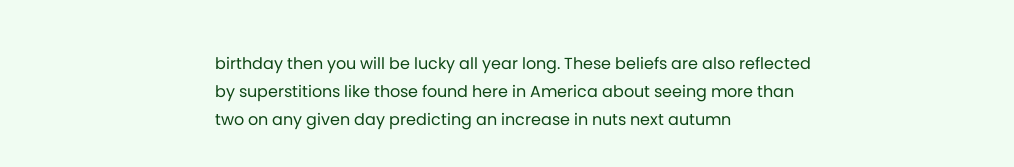birthday then you will be lucky all year long. These beliefs are also reflected by superstitions like those found here in America about seeing more than two on any given day predicting an increase in nuts next autumn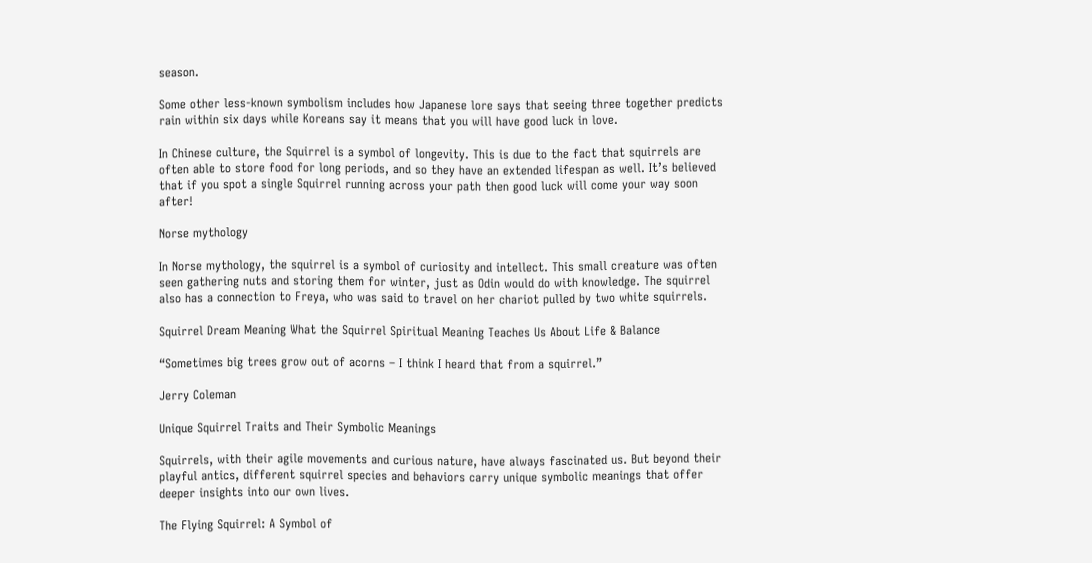season.

Some other less-known symbolism includes how Japanese lore says that seeing three together predicts rain within six days while Koreans say it means that you will have good luck in love.

In Chinese culture, the Squirrel is a symbol of longevity. This is due to the fact that squirrels are often able to store food for long periods, and so they have an extended lifespan as well. It’s believed that if you spot a single Squirrel running across your path then good luck will come your way soon after!

Norse mythology

In Norse mythology, the squirrel is a symbol of curiosity and intellect. This small creature was often seen gathering nuts and storing them for winter, just as Odin would do with knowledge. The squirrel also has a connection to Freya, who was said to travel on her chariot pulled by two white squirrels.

Squirrel Dream Meaning What the Squirrel Spiritual Meaning Teaches Us About Life & Balance

“Sometimes big trees grow out of acorns – I think I heard that from a squirrel.”

Jerry Coleman

Unique Squirrel Traits and Their Symbolic Meanings

Squirrels, with their agile movements and curious nature, have always fascinated us. But beyond their playful antics, different squirrel species and behaviors carry unique symbolic meanings that offer deeper insights into our own lives.

The Flying Squirrel: A Symbol of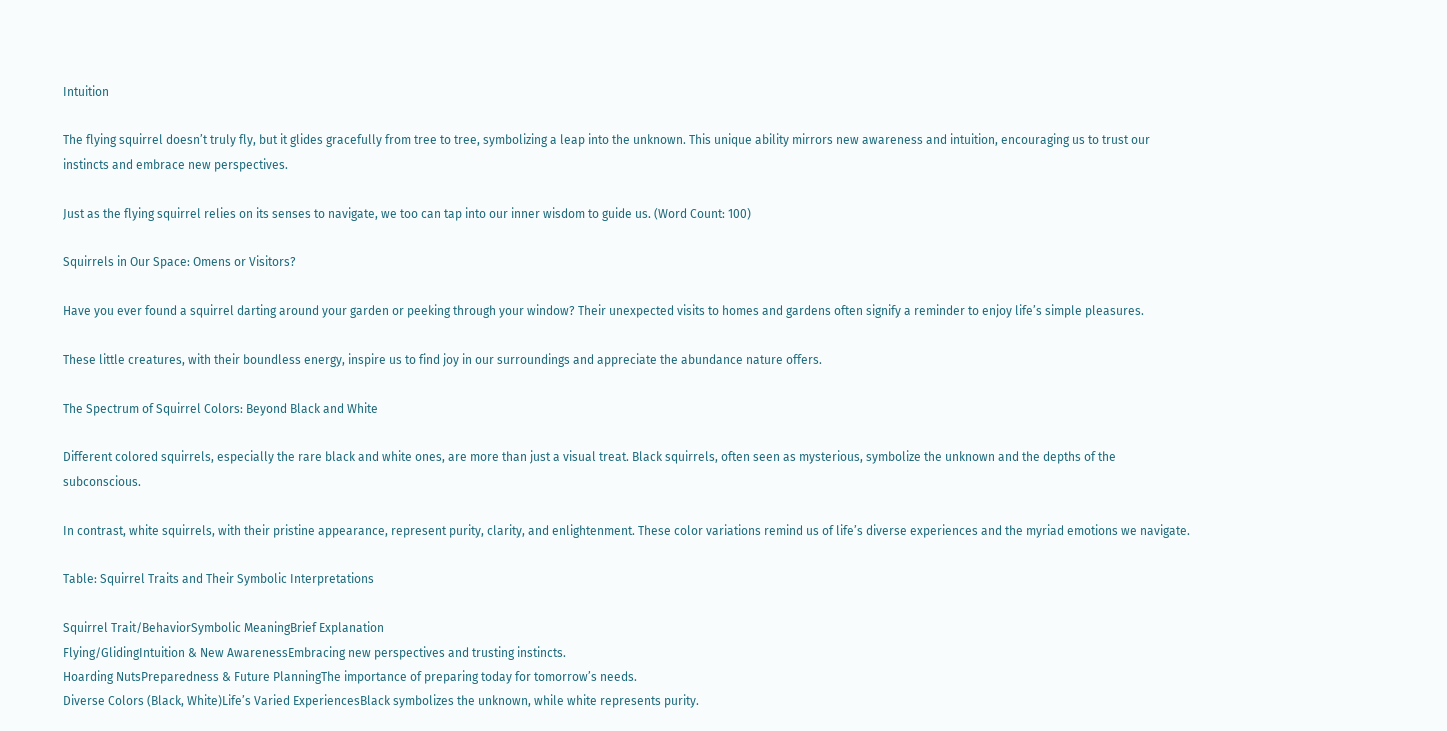Intuition

The flying squirrel doesn’t truly fly, but it glides gracefully from tree to tree, symbolizing a leap into the unknown. This unique ability mirrors new awareness and intuition, encouraging us to trust our instincts and embrace new perspectives.

Just as the flying squirrel relies on its senses to navigate, we too can tap into our inner wisdom to guide us. (Word Count: 100)

Squirrels in Our Space: Omens or Visitors?

Have you ever found a squirrel darting around your garden or peeking through your window? Their unexpected visits to homes and gardens often signify a reminder to enjoy life’s simple pleasures.

These little creatures, with their boundless energy, inspire us to find joy in our surroundings and appreciate the abundance nature offers.

The Spectrum of Squirrel Colors: Beyond Black and White

Different colored squirrels, especially the rare black and white ones, are more than just a visual treat. Black squirrels, often seen as mysterious, symbolize the unknown and the depths of the subconscious.

In contrast, white squirrels, with their pristine appearance, represent purity, clarity, and enlightenment. These color variations remind us of life’s diverse experiences and the myriad emotions we navigate.

Table: Squirrel Traits and Their Symbolic Interpretations

Squirrel Trait/BehaviorSymbolic MeaningBrief Explanation
Flying/GlidingIntuition & New AwarenessEmbracing new perspectives and trusting instincts.
Hoarding NutsPreparedness & Future PlanningThe importance of preparing today for tomorrow’s needs.
Diverse Colors (Black, White)Life’s Varied ExperiencesBlack symbolizes the unknown, while white represents purity.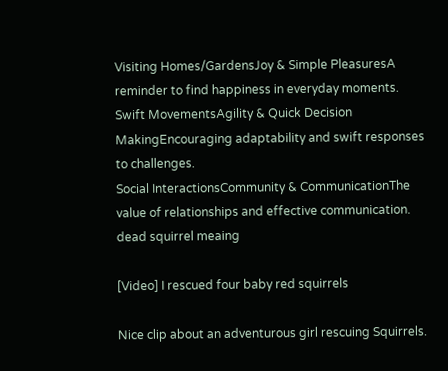Visiting Homes/GardensJoy & Simple PleasuresA reminder to find happiness in everyday moments.
Swift MovementsAgility & Quick Decision MakingEncouraging adaptability and swift responses to challenges.
Social InteractionsCommunity & CommunicationThe value of relationships and effective communication.
dead squirrel meaing

[Video] I rescued four baby red squirrels

Nice clip about an adventurous girl rescuing Squirrels.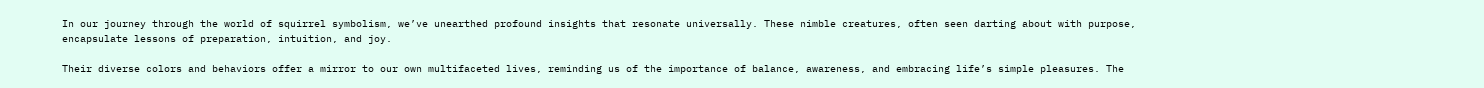In our journey through the world of squirrel symbolism, we’ve unearthed profound insights that resonate universally. These nimble creatures, often seen darting about with purpose, encapsulate lessons of preparation, intuition, and joy.

Their diverse colors and behaviors offer a mirror to our own multifaceted lives, reminding us of the importance of balance, awareness, and embracing life’s simple pleasures. The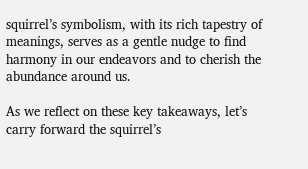squirrel’s symbolism, with its rich tapestry of meanings, serves as a gentle nudge to find harmony in our endeavors and to cherish the abundance around us.

As we reflect on these key takeaways, let’s carry forward the squirrel’s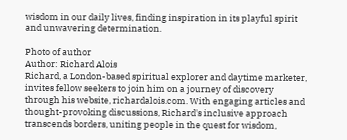wisdom in our daily lives, finding inspiration in its playful spirit and unwavering determination.

Photo of author
Author: Richard Alois
Richard, a London-based spiritual explorer and daytime marketer, invites fellow seekers to join him on a journey of discovery through his website, richardalois.com. With engaging articles and thought-provoking discussions, Richard's inclusive approach transcends borders, uniting people in the quest for wisdom,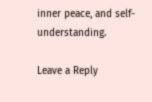inner peace, and self-understanding.

Leave a Reply